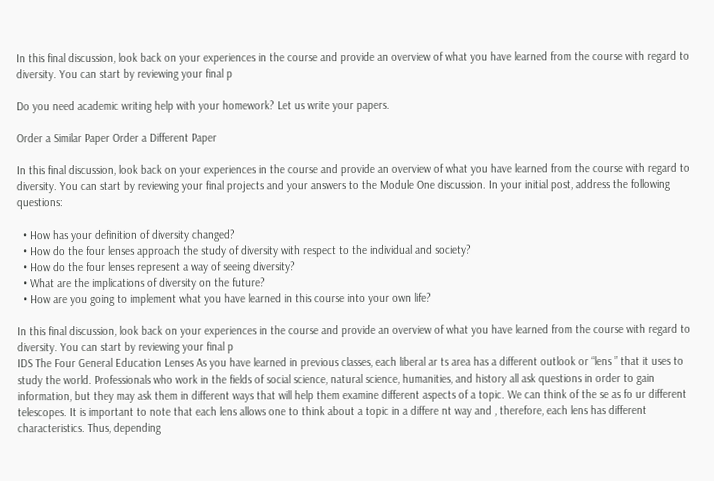In this final discussion, look back on your experiences in the course and provide an overview of what you have learned from the course with regard to diversity. You can start by reviewing your final p

Do you need academic writing help with your homework? Let us write your papers.

Order a Similar Paper Order a Different Paper

In this final discussion, look back on your experiences in the course and provide an overview of what you have learned from the course with regard to diversity. You can start by reviewing your final projects and your answers to the Module One discussion. In your initial post, address the following questions:

  • How has your definition of diversity changed?
  • How do the four lenses approach the study of diversity with respect to the individual and society?
  • How do the four lenses represent a way of seeing diversity?
  • What are the implications of diversity on the future?
  • How are you going to implement what you have learned in this course into your own life?

In this final discussion, look back on your experiences in the course and provide an overview of what you have learned from the course with regard to diversity. You can start by reviewing your final p
IDS The Four General Education Lenses As you have learned in previous classes, each liberal ar ts area has a different outlook or “lens ” that it uses to study the world. Professionals who work in the fields of social science, natural science, humanities, and history all ask questions in order to gain information, but they may ask them in different ways that will help them examine different aspects of a topic. We can think of the se as fo ur different telescopes. It is important to note that each lens allows one to think about a topic in a differe nt way and , therefore, each lens has different characteristics. Thus, depending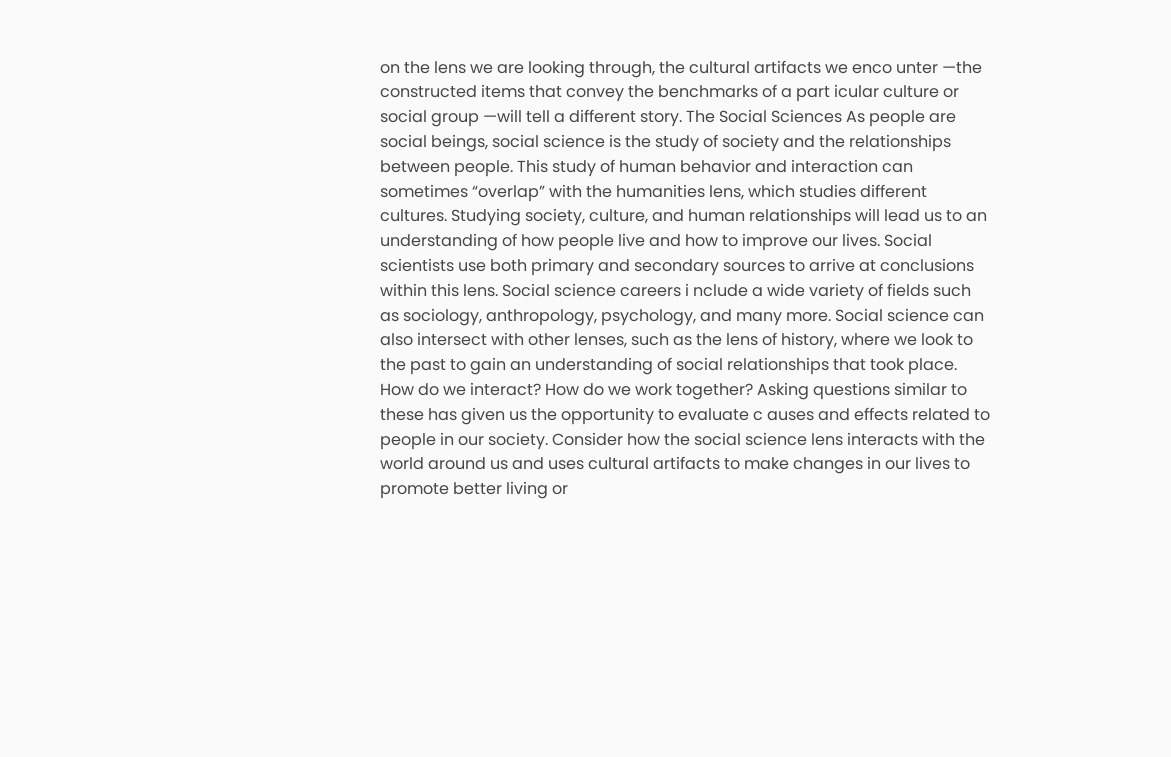on the lens we are looking through, the cultural artifacts we enco unter —the constructed items that convey the benchmarks of a part icular culture or social group —will tell a different story. The Social Sciences As people are social beings, social science is the study of society and the relationships between people. This study of human behavior and interaction can sometimes “overlap” with the humanities lens, which studies different cultures. Studying society, culture, and human relationships will lead us to an understanding of how people live and how to improve our lives. Social scientists use both primary and secondary sources to arrive at conclusions within this lens. Social science careers i nclude a wide variety of fields such as sociology, anthropology, psychology, and many more. Social science can also intersect with other lenses, such as the lens of history, where we look to the past to gain an understanding of social relationships that took place. How do we interact? How do we work together? Asking questions similar to these has given us the opportunity to evaluate c auses and effects related to people in our society. Consider how the social science lens interacts with the world around us and uses cultural artifacts to make changes in our lives to promote better living or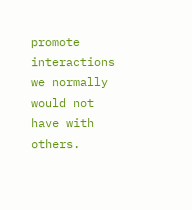promote interactions we normally would not have with others.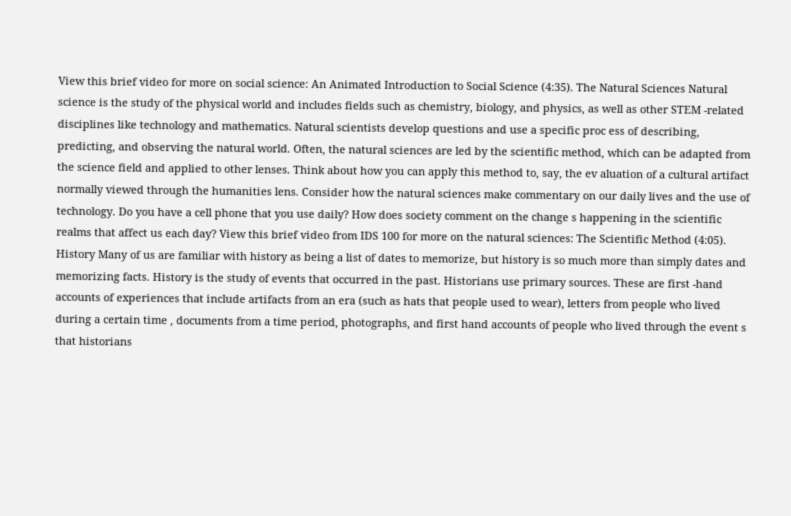View this brief video for more on social science: An Animated Introduction to Social Science (4:35). The Natural Sciences Natural science is the study of the physical world and includes fields such as chemistry, biology, and physics, as well as other STEM -related disciplines like technology and mathematics. Natural scientists develop questions and use a specific proc ess of describing, predicting, and observing the natural world. Often, the natural sciences are led by the scientific method, which can be adapted from the science field and applied to other lenses. Think about how you can apply this method to, say, the ev aluation of a cultural artifact normally viewed through the humanities lens. Consider how the natural sciences make commentary on our daily lives and the use of technology. Do you have a cell phone that you use daily? How does society comment on the change s happening in the scientific realms that affect us each day? View this brief video from IDS 100 for more on the natural sciences: The Scientific Method (4:05). History Many of us are familiar with history as being a list of dates to memorize, but history is so much more than simply dates and memorizing facts. History is the study of events that occurred in the past. Historians use primary sources. These are first -hand accounts of experiences that include artifacts from an era (such as hats that people used to wear), letters from people who lived during a certain time , documents from a time period, photographs, and first hand accounts of people who lived through the event s that historians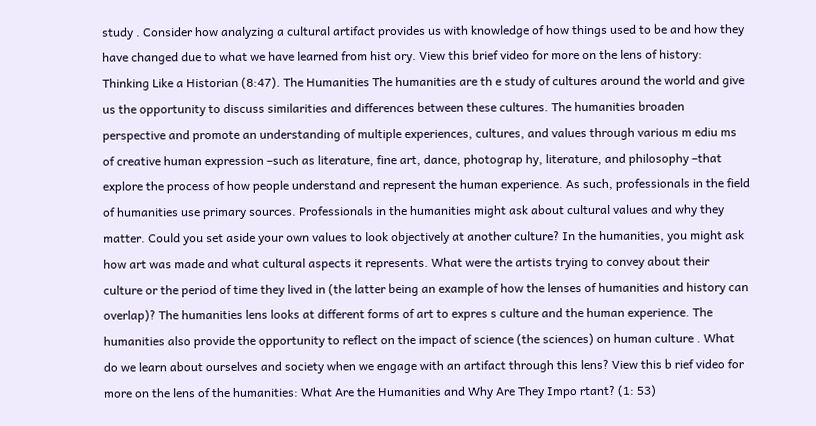study . Consider how analyzing a cultural artifact provides us with knowledge of how things used to be and how they have changed due to what we have learned from hist ory. View this brief video for more on the lens of history: Thinking Like a Historian (8:47). The Humanities The humanities are th e study of cultures around the world and give us the opportunity to discuss similarities and differences between these cultures. The humanities broaden perspective and promote an understanding of multiple experiences, cultures, and values through various m ediu ms of creative human expression –such as literature, fine art, dance, photograp hy, literature, and philosophy –that explore the process of how people understand and represent the human experience. As such, professionals in the field of humanities use primary sources. Professionals in the humanities might ask about cultural values and why they matter. Could you set aside your own values to look objectively at another culture? In the humanities, you might ask how art was made and what cultural aspects it represents. What were the artists trying to convey about their culture or the period of time they lived in (the latter being an example of how the lenses of humanities and history can overlap)? The humanities lens looks at different forms of art to expres s culture and the human experience. The humanities also provide the opportunity to reflect on the impact of science (the sciences) on human culture . What do we learn about ourselves and society when we engage with an artifact through this lens? View this b rief video for more on the lens of the humanities: What Are the Humanities and Why Are They Impo rtant? (1: 53)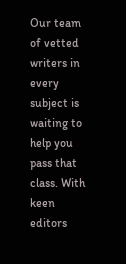Our team of vetted writers in every subject is waiting to help you pass that class. With keen editors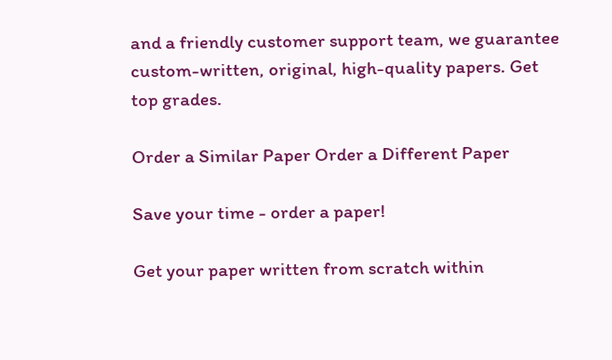and a friendly customer support team, we guarantee custom-written, original, high-quality papers. Get top grades.

Order a Similar Paper Order a Different Paper

Save your time - order a paper!

Get your paper written from scratch within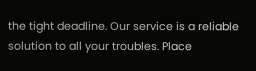the tight deadline. Our service is a reliable solution to all your troubles. Place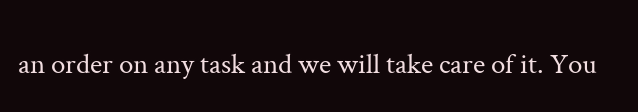an order on any task and we will take care of it. You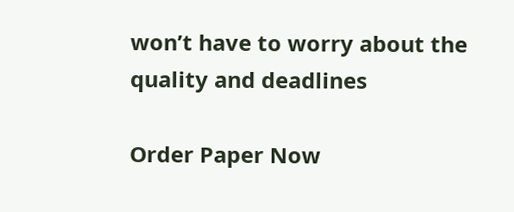won’t have to worry about the quality and deadlines

Order Paper Now